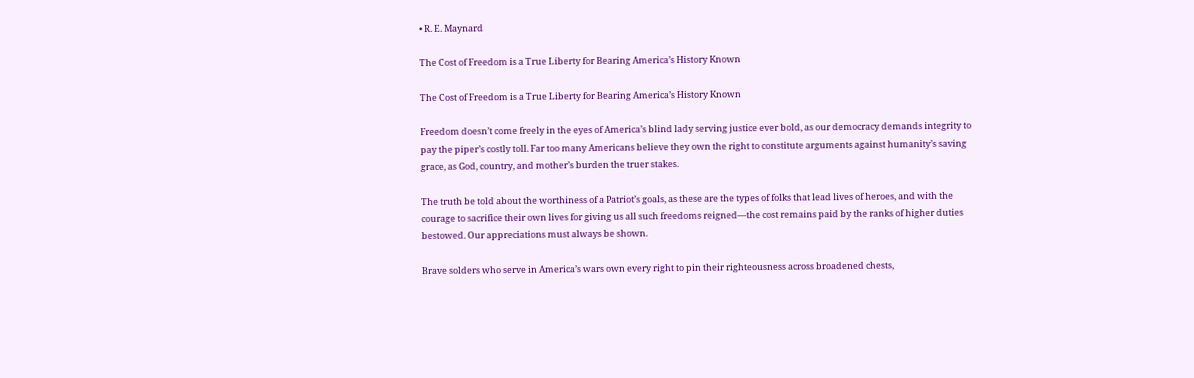• R. E. Maynard

The Cost of Freedom is a True Liberty for Bearing America’s History Known

The Cost of Freedom is a True Liberty for Bearing America’s History Known

Freedom doesn’t come freely in the eyes of America’s blind lady serving justice ever bold, as our democracy demands integrity to pay the piper’s costly toll. Far too many Americans believe they own the right to constitute arguments against humanity’s saving grace, as God, country, and mother’s burden the truer stakes.

The truth be told about the worthiness of a Patriot’s goals, as these are the types of folks that lead lives of heroes, and with the courage to sacrifice their own lives for giving us all such freedoms reigned—the cost remains paid by the ranks of higher duties bestowed. Our appreciations must always be shown.

Brave solders who serve in America’s wars own every right to pin their righteousness across broadened chests,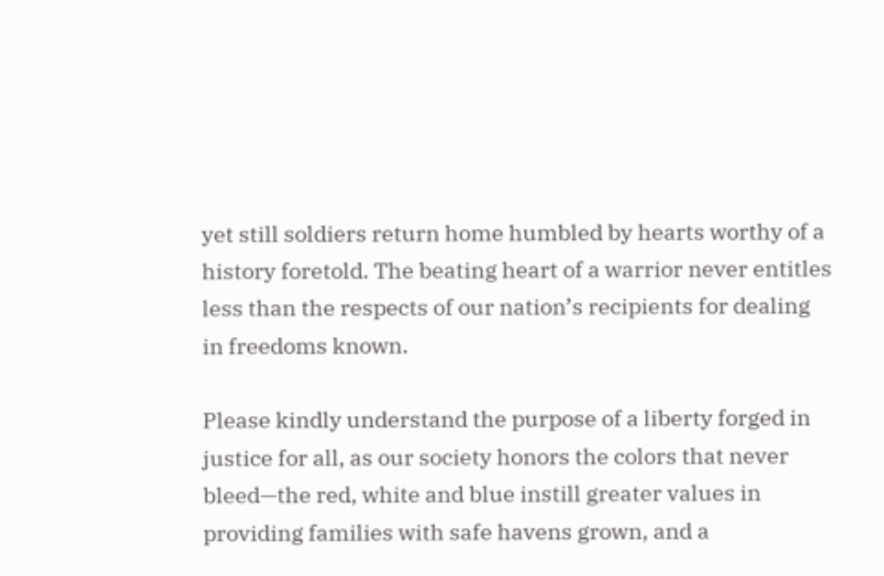yet still soldiers return home humbled by hearts worthy of a history foretold. The beating heart of a warrior never entitles less than the respects of our nation’s recipients for dealing in freedoms known.

Please kindly understand the purpose of a liberty forged in justice for all, as our society honors the colors that never bleed—the red, white and blue instill greater values in providing families with safe havens grown, and a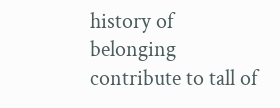history of belonging contribute to tall of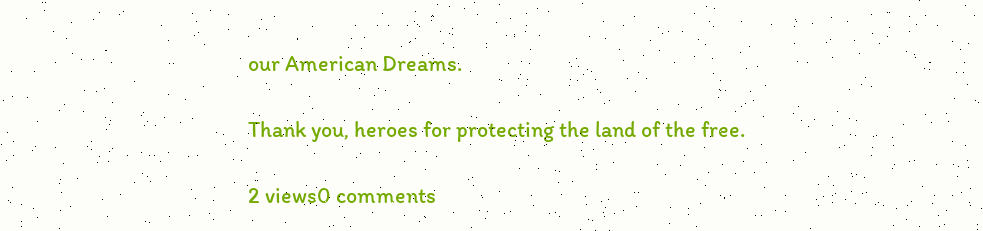our American Dreams.

Thank you, heroes for protecting the land of the free.

2 views0 comments